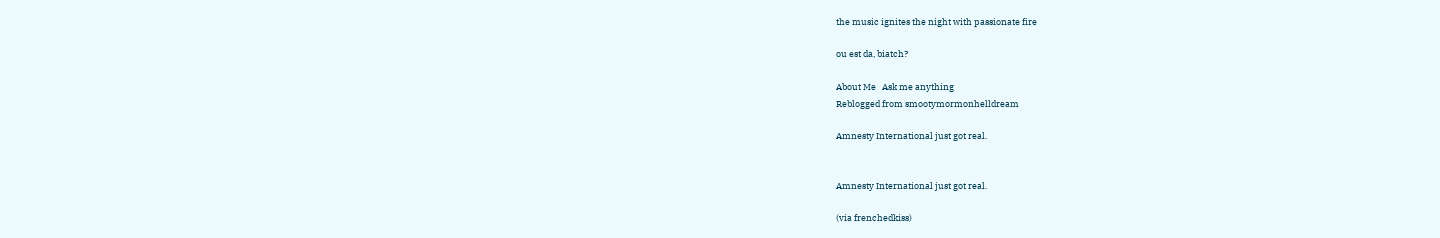the music ignites the night with passionate fire

ou est da, biatch?

About Me   Ask me anything
Reblogged from smootymormonhelldream

Amnesty International just got real.


Amnesty International just got real.

(via frenchedkiss)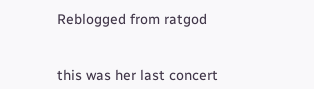Reblogged from ratgod


this was her last concert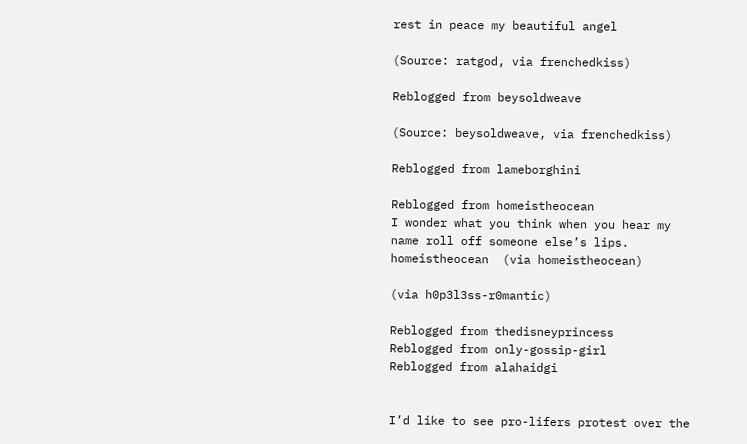rest in peace my beautiful angel

(Source: ratgod, via frenchedkiss)

Reblogged from beysoldweave

(Source: beysoldweave, via frenchedkiss)

Reblogged from lameborghini

Reblogged from homeistheocean
I wonder what you think when you hear my name roll off someone else’s lips. homeistheocean  (via homeistheocean)

(via h0p3l3ss-r0mantic)

Reblogged from thedisneyprincess
Reblogged from only-gossip-girl
Reblogged from alahaidgi


I’d like to see pro-lifers protest over the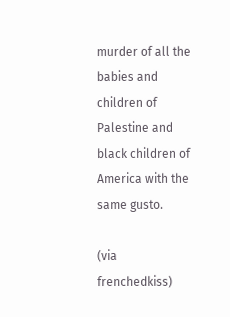murder of all the babies and children of Palestine and black children of America with the same gusto.

(via frenchedkiss)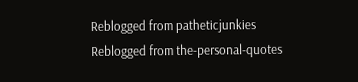Reblogged from patheticjunkies
Reblogged from the-personal-quotes